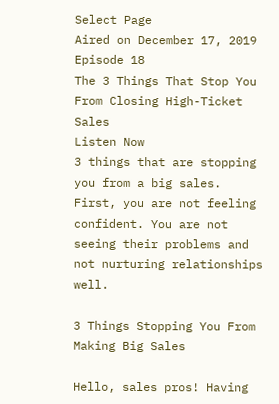Select Page
Aired on December 17, 2019
Episode 18
The 3 Things That Stop You From Closing High-Ticket Sales
Listen Now
3 things that are stopping you from a big sales. First, you are not feeling confident. You are not seeing their problems and not nurturing relationships well.

3 Things Stopping You From Making Big Sales

Hello, sales pros! Having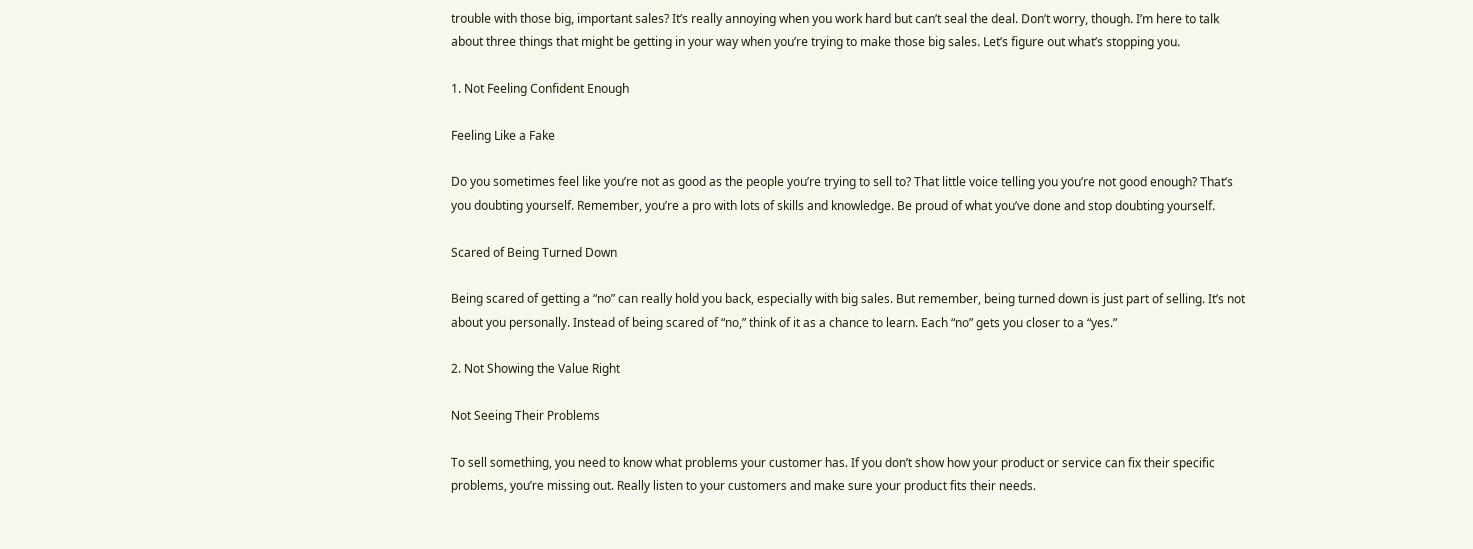trouble with those big, important sales? It’s really annoying when you work hard but can’t seal the deal. Don’t worry, though. I’m here to talk about three things that might be getting in your way when you’re trying to make those big sales. Let’s figure out what’s stopping you.

1. Not Feeling Confident Enough

Feeling Like a Fake

Do you sometimes feel like you’re not as good as the people you’re trying to sell to? That little voice telling you you’re not good enough? That’s you doubting yourself. Remember, you’re a pro with lots of skills and knowledge. Be proud of what you’ve done and stop doubting yourself.

Scared of Being Turned Down

Being scared of getting a “no” can really hold you back, especially with big sales. But remember, being turned down is just part of selling. It’s not about you personally. Instead of being scared of “no,” think of it as a chance to learn. Each “no” gets you closer to a “yes.”

2. Not Showing the Value Right

Not Seeing Their Problems

To sell something, you need to know what problems your customer has. If you don’t show how your product or service can fix their specific problems, you’re missing out. Really listen to your customers and make sure your product fits their needs.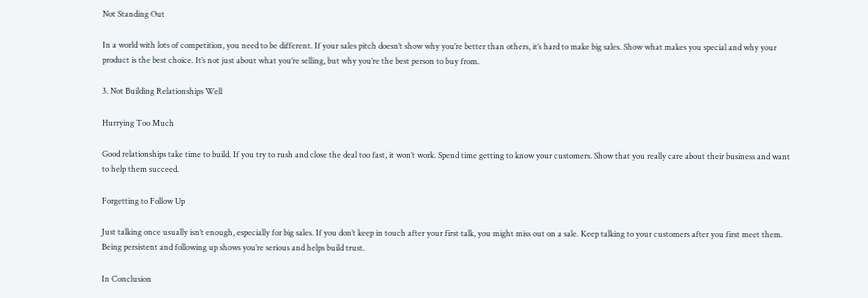Not Standing Out

In a world with lots of competition, you need to be different. If your sales pitch doesn’t show why you’re better than others, it’s hard to make big sales. Show what makes you special and why your product is the best choice. It’s not just about what you’re selling, but why you’re the best person to buy from.

3. Not Building Relationships Well

Hurrying Too Much

Good relationships take time to build. If you try to rush and close the deal too fast, it won’t work. Spend time getting to know your customers. Show that you really care about their business and want to help them succeed.

Forgetting to Follow Up

Just talking once usually isn’t enough, especially for big sales. If you don’t keep in touch after your first talk, you might miss out on a sale. Keep talking to your customers after you first meet them. Being persistent and following up shows you’re serious and helps build trust.

In Conclusion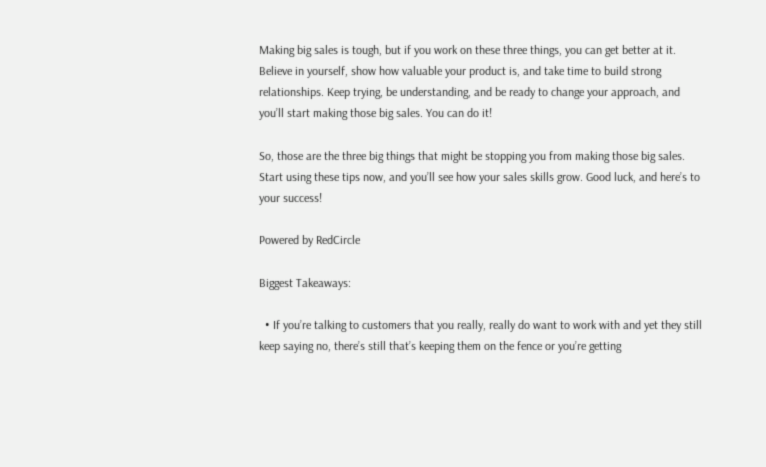Making big sales is tough, but if you work on these three things, you can get better at it. Believe in yourself, show how valuable your product is, and take time to build strong relationships. Keep trying, be understanding, and be ready to change your approach, and you’ll start making those big sales. You can do it!

So, those are the three big things that might be stopping you from making those big sales. Start using these tips now, and you’ll see how your sales skills grow. Good luck, and here’s to your success!

Powered by RedCircle

Biggest Takeaways:

  • If you’re talking to customers that you really, really do want to work with and yet they still keep saying no, there’s still that’s keeping them on the fence or you’re getting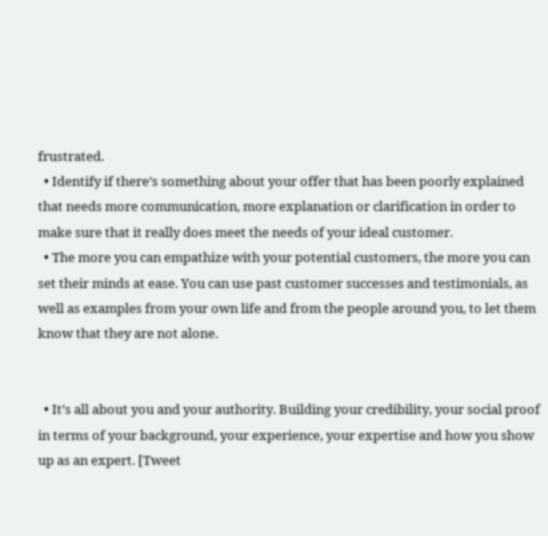frustrated.
  • Identify if there’s something about your offer that has been poorly explained that needs more communication, more explanation or clarification in order to make sure that it really does meet the needs of your ideal customer.
  • The more you can empathize with your potential customers, the more you can set their minds at ease. You can use past customer successes and testimonials, as well as examples from your own life and from the people around you, to let them know that they are not alone.


  • It’s all about you and your authority. Building your credibility, your social proof in terms of your background, your experience, your expertise and how you show up as an expert. [Tweet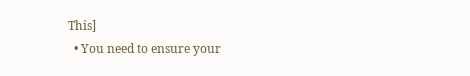This]
  • You need to ensure your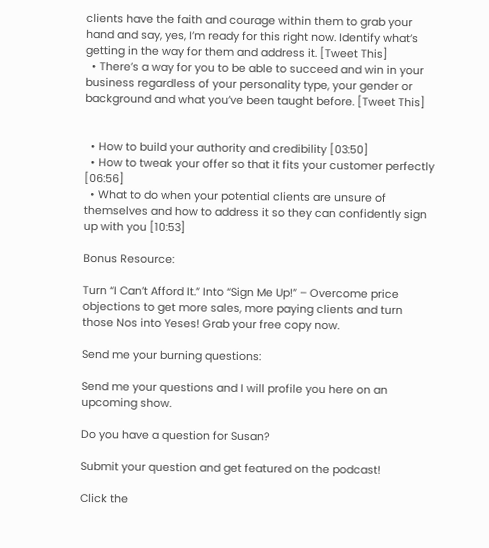clients have the faith and courage within them to grab your hand and say, yes, I’m ready for this right now. Identify what’s getting in the way for them and address it. [Tweet This]
  • There’s a way for you to be able to succeed and win in your business regardless of your personality type, your gender or background and what you’ve been taught before. [Tweet This]


  • How to build your authority and credibility [03:50]
  • How to tweak your offer so that it fits your customer perfectly [06:56]
  • What to do when your potential clients are unsure of themselves and how to address it so they can confidently sign up with you [10:53]

Bonus Resource:

Turn “I Can’t Afford It.” Into “Sign Me Up!” – Overcome price objections to get more sales, more paying clients and turn those Nos into Yeses! Grab your free copy now.

Send me your burning questions:

Send me your questions and I will profile you here on an upcoming show.

Do you have a question for Susan?

Submit your question and get featured on the podcast!

Click the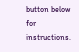button below for instructions.